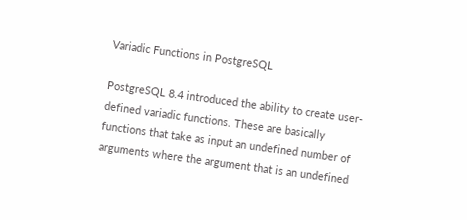Variadic Functions in PostgreSQL

PostgreSQL 8.4 introduced the ability to create user-defined variadic functions. These are basically functions that take as input an undefined number of arguments where the argument that is an undefined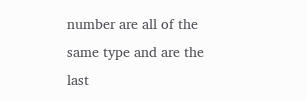number are all of the same type and are the last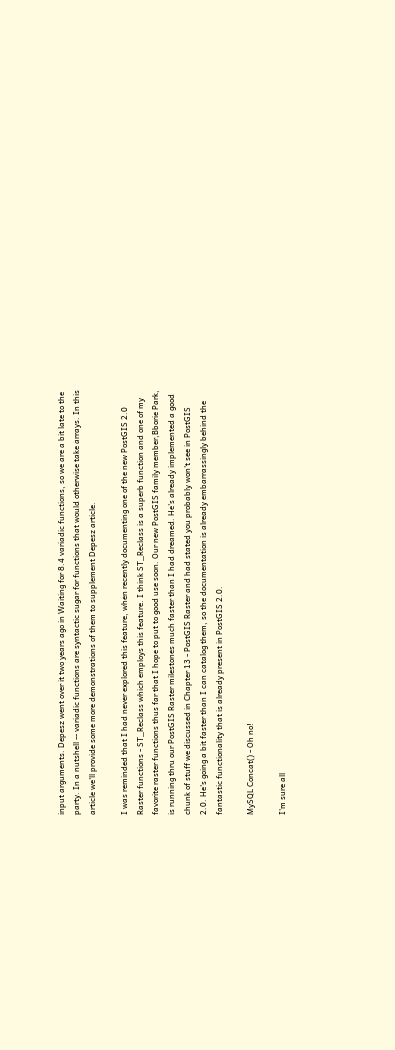input arguments. Depesz went over it two years ago in Waiting for 8.4 variadic functions, so we are a bit late to the party. In a nutshell -- variadic functions are syntactic sugar for functions that would otherwise take arrays. In this article we'll provide some more demonstrations of them to supplement Depesz article.

I was reminded that I had never explored this feature, when recently documenting one of the new PostGIS 2.0 Raster functions - ST_Reclass which employs this feature. I think ST_Reclass is a superb function and one of my favorite raster functions thus far that I hope to put to good use soon. Our new PostGIS family member,Bborie Park, is running thru our PostGIS Raster milestones much faster than I had dreamed. He's already implemented a good chunk of stuff we discussed in Chapter 13 - PostGIS Raster and had stated you probably won't see in PostGIS 2.0. He's going a bit faster than I can catalog them, so the documentation is already embarrassingly behind the fantastic functionality that is already present in PostGIS 2.0.

MySQL Concat() - Oh no!

I'm sure all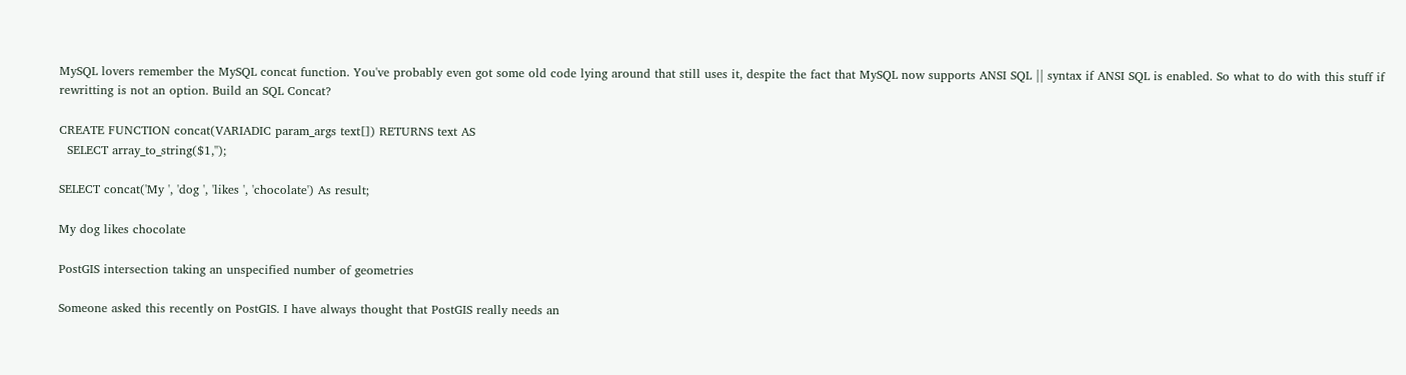MySQL lovers remember the MySQL concat function. You've probably even got some old code lying around that still uses it, despite the fact that MySQL now supports ANSI SQL || syntax if ANSI SQL is enabled. So what to do with this stuff if rewritting is not an option. Build an SQL Concat?

CREATE FUNCTION concat(VARIADIC param_args text[]) RETURNS text AS
  SELECT array_to_string($1,'');

SELECT concat('My ', 'dog ', 'likes ', 'chocolate') As result;

My dog likes chocolate

PostGIS intersection taking an unspecified number of geometries

Someone asked this recently on PostGIS. I have always thought that PostGIS really needs an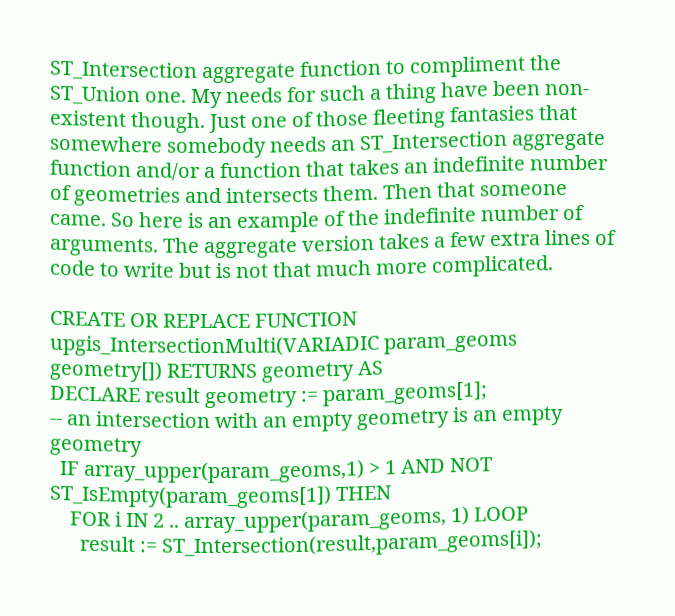ST_Intersection aggregate function to compliment the ST_Union one. My needs for such a thing have been non-existent though. Just one of those fleeting fantasies that somewhere somebody needs an ST_Intersection aggregate function and/or a function that takes an indefinite number of geometries and intersects them. Then that someone came. So here is an example of the indefinite number of arguments. The aggregate version takes a few extra lines of code to write but is not that much more complicated.

CREATE OR REPLACE FUNCTION upgis_IntersectionMulti(VARIADIC param_geoms geometry[]) RETURNS geometry AS
DECLARE result geometry := param_geoms[1];
-- an intersection with an empty geometry is an empty geometry
  IF array_upper(param_geoms,1) > 1 AND NOT ST_IsEmpty(param_geoms[1]) THEN
    FOR i IN 2 .. array_upper(param_geoms, 1) LOOP
      result := ST_Intersection(result,param_geoms[i]);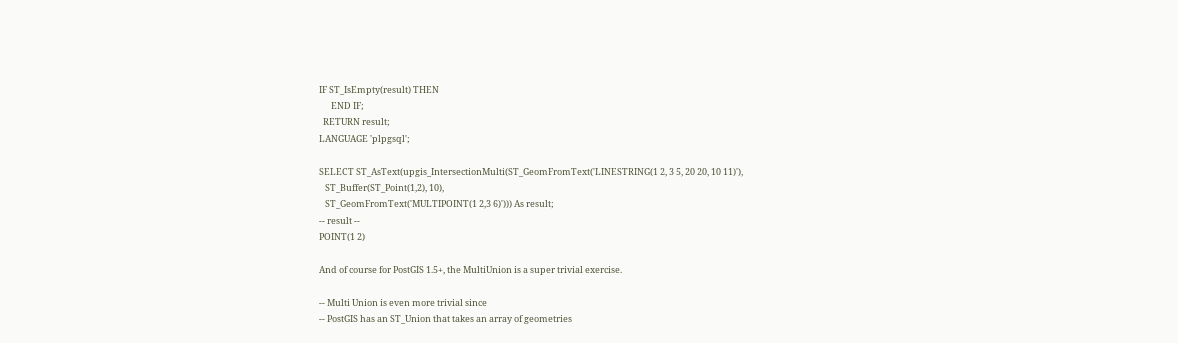IF ST_IsEmpty(result) THEN
      END IF;
  RETURN result;
LANGUAGE 'plpgsql';

SELECT ST_AsText(upgis_IntersectionMulti(ST_GeomFromText('LINESTRING(1 2, 3 5, 20 20, 10 11)'),
   ST_Buffer(ST_Point(1,2), 10),
   ST_GeomFromText('MULTIPOINT(1 2,3 6)'))) As result;
-- result --
POINT(1 2)

And of course for PostGIS 1.5+, the MultiUnion is a super trivial exercise.

-- Multi Union is even more trivial since
-- PostGIS has an ST_Union that takes an array of geometries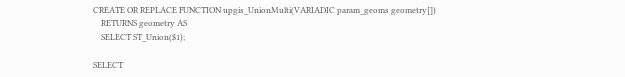CREATE OR REPLACE FUNCTION upgis_UnionMulti(VARIADIC param_geoms geometry[])
    RETURNS geometry AS
    SELECT ST_Union($1);

SELECT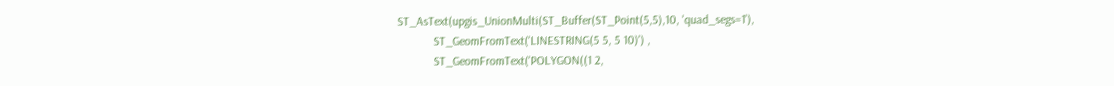ST_AsText(upgis_UnionMulti(ST_Buffer(ST_Point(5,5),10, 'quad_segs=1'),
            ST_GeomFromText('LINESTRING(5 5, 5 10)') ,
            ST_GeomFromText('POLYGON((1 2,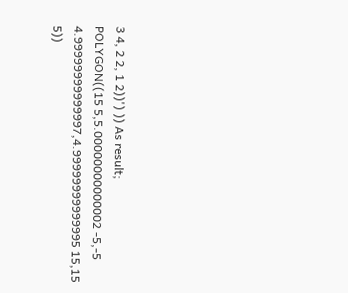3 4, 2 2, 1 2))') )) As result;
POLYGON((15 5,5.00000000000002 -5,-5 4.99999999999997,4.99999999999995 15,15 5))